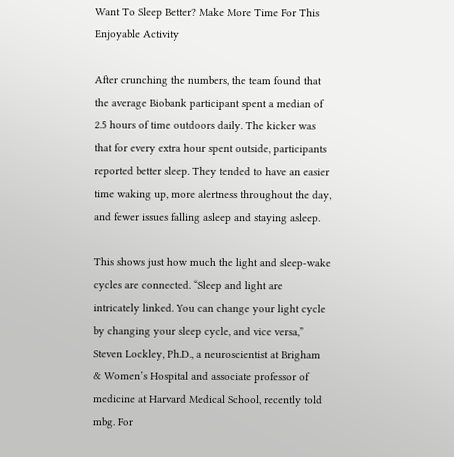Want To Sleep Better? Make More Time For This Enjoyable Activity

After crunching the numbers, the team found that the average Biobank participant spent a median of 2.5 hours of time outdoors daily. The kicker was that for every extra hour spent outside, participants reported better sleep. They tended to have an easier time waking up, more alertness throughout the day, and fewer issues falling asleep and staying asleep.

This shows just how much the light and sleep-wake cycles are connected. “Sleep and light are intricately linked. You can change your light cycle by changing your sleep cycle, and vice versa,” Steven Lockley, Ph.D., a neuroscientist at Brigham & Women’s Hospital and associate professor of medicine at Harvard Medical School, recently told mbg. For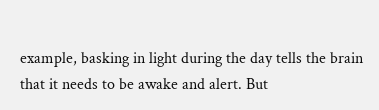example, basking in light during the day tells the brain that it needs to be awake and alert. But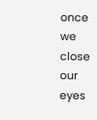once we close our eyes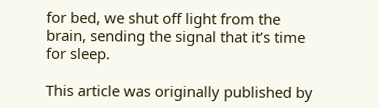for bed, we shut off light from the brain, sending the signal that it’s time for sleep.

This article was originally published by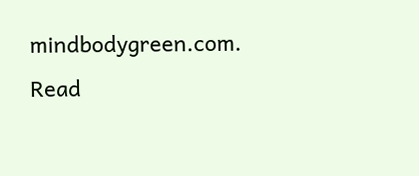mindbodygreen.com. Read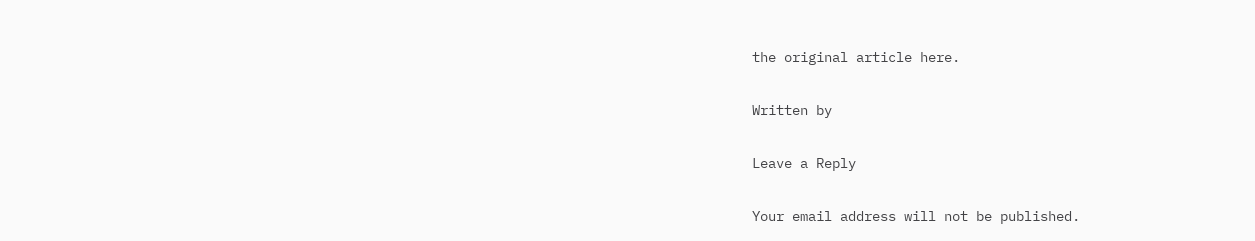the original article here.

Written by

Leave a Reply

Your email address will not be published.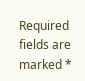Required fields are marked *